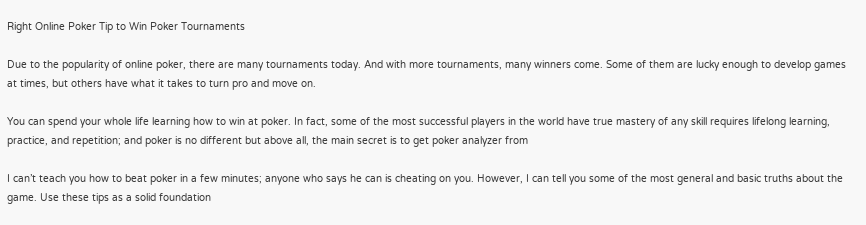Right Online Poker Tip to Win Poker Tournaments

Due to the popularity of online poker, there are many tournaments today. And with more tournaments, many winners come. Some of them are lucky enough to develop games at times, but others have what it takes to turn pro and move on.

You can spend your whole life learning how to win at poker. In fact, some of the most successful players in the world have true mastery of any skill requires lifelong learning, practice, and repetition; and poker is no different but above all, the main secret is to get poker analyzer from

I can’t teach you how to beat poker in a few minutes; anyone who says he can is cheating on you. However, I can tell you some of the most general and basic truths about the game. Use these tips as a solid foundation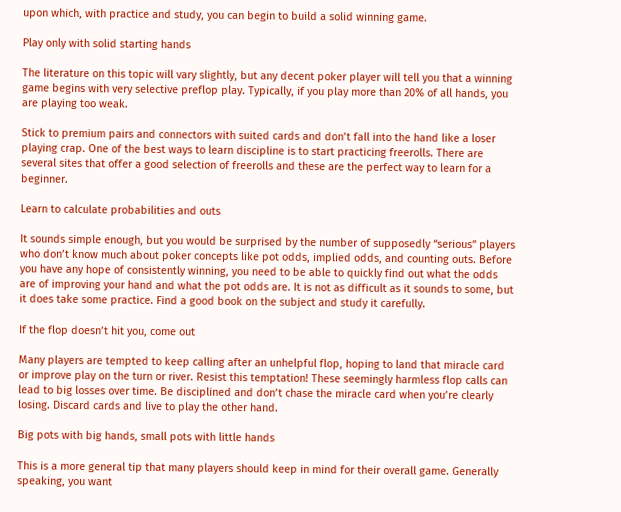upon which, with practice and study, you can begin to build a solid winning game.

Play only with solid starting hands

The literature on this topic will vary slightly, but any decent poker player will tell you that a winning game begins with very selective preflop play. Typically, if you play more than 20% of all hands, you are playing too weak.

Stick to premium pairs and connectors with suited cards and don’t fall into the hand like a loser playing crap. One of the best ways to learn discipline is to start practicing freerolls. There are several sites that offer a good selection of freerolls and these are the perfect way to learn for a beginner.

Learn to calculate probabilities and outs

It sounds simple enough, but you would be surprised by the number of supposedly “serious” players who don’t know much about poker concepts like pot odds, implied odds, and counting outs. Before you have any hope of consistently winning, you need to be able to quickly find out what the odds are of improving your hand and what the pot odds are. It is not as difficult as it sounds to some, but it does take some practice. Find a good book on the subject and study it carefully.

If the flop doesn’t hit you, come out

Many players are tempted to keep calling after an unhelpful flop, hoping to land that miracle card or improve play on the turn or river. Resist this temptation! These seemingly harmless flop calls can lead to big losses over time. Be disciplined and don’t chase the miracle card when you’re clearly losing. Discard cards and live to play the other hand.

Big pots with big hands, small pots with little hands

This is a more general tip that many players should keep in mind for their overall game. Generally speaking, you want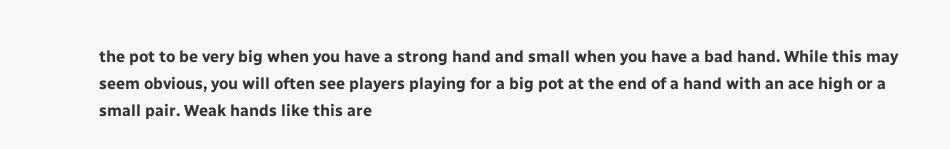the pot to be very big when you have a strong hand and small when you have a bad hand. While this may seem obvious, you will often see players playing for a big pot at the end of a hand with an ace high or a small pair. Weak hands like this are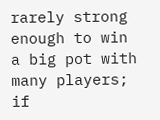rarely strong enough to win a big pot with many players; if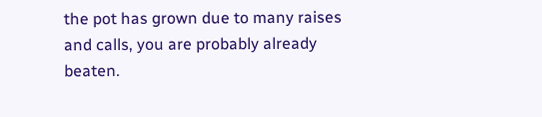the pot has grown due to many raises and calls, you are probably already beaten.